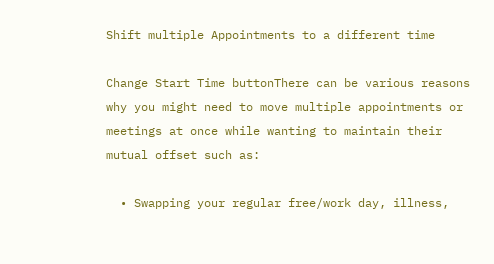Shift multiple Appointments to a different time

Change Start Time buttonThere can be various reasons why you might need to move multiple appointments or meetings at once while wanting to maintain their mutual offset such as:

  • Swapping your regular free/work day, illness,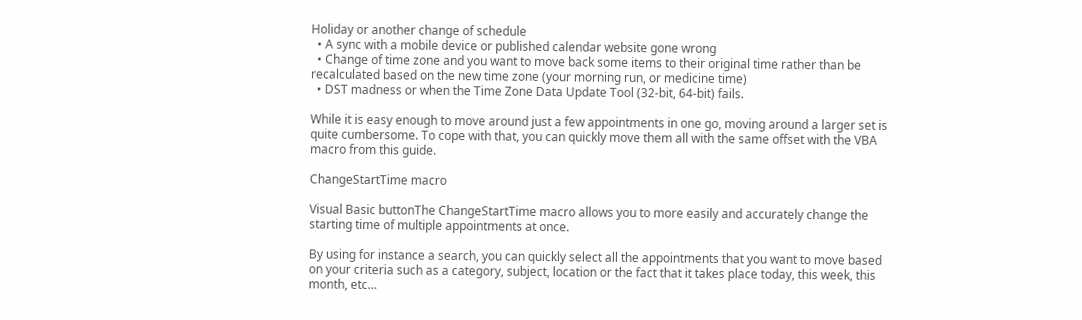Holiday or another change of schedule
  • A sync with a mobile device or published calendar website gone wrong
  • Change of time zone and you want to move back some items to their original time rather than be recalculated based on the new time zone (your morning run, or medicine time)
  • DST madness or when the Time Zone Data Update Tool (32-bit, 64-bit) fails.

While it is easy enough to move around just a few appointments in one go, moving around a larger set is quite cumbersome. To cope with that, you can quickly move them all with the same offset with the VBA macro from this guide.

ChangeStartTime macro

Visual Basic buttonThe ChangeStartTime macro allows you to more easily and accurately change the starting time of multiple appointments at once.

By using for instance a search, you can quickly select all the appointments that you want to move based on your criteria such as a category, subject, location or the fact that it takes place today, this week, this month, etc…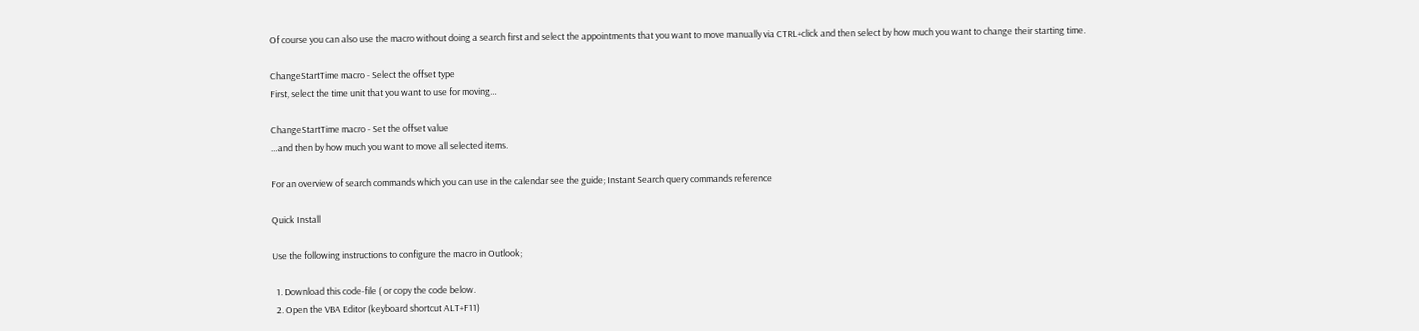Of course you can also use the macro without doing a search first and select the appointments that you want to move manually via CTRL+click and then select by how much you want to change their starting time.

ChangeStartTime macro - Select the offset type
First, select the time unit that you want to use for moving…

ChangeStartTime macro - Set the offset value
…and then by how much you want to move all selected items.

For an overview of search commands which you can use in the calendar see the guide; Instant Search query commands reference

Quick Install

Use the following instructions to configure the macro in Outlook;

  1. Download this code-file ( or copy the code below.
  2. Open the VBA Editor (keyboard shortcut ALT+F11)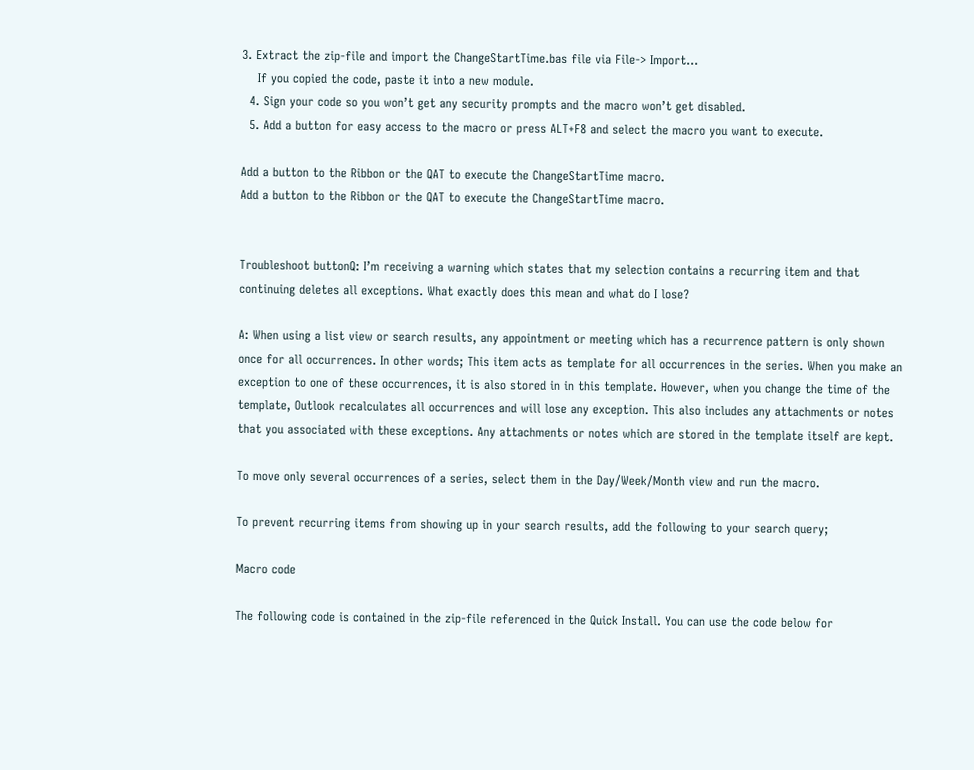3. Extract the zip-file and import the ChangeStartTime.bas file via File-> Import…
    If you copied the code, paste it into a new module.
  4. Sign your code so you won’t get any security prompts and the macro won’t get disabled.
  5. Add a button for easy access to the macro or press ALT+F8 and select the macro you want to execute.

Add a button to the Ribbon or the QAT to execute the ChangeStartTime macro.
Add a button to the Ribbon or the QAT to execute the ChangeStartTime macro.


Troubleshoot buttonQ: I’m receiving a warning which states that my selection contains a recurring item and that continuing deletes all exceptions. What exactly does this mean and what do I lose?

A: When using a list view or search results, any appointment or meeting which has a recurrence pattern is only shown once for all occurrences. In other words; This item acts as template for all occurrences in the series. When you make an exception to one of these occurrences, it is also stored in in this template. However, when you change the time of the template, Outlook recalculates all occurrences and will lose any exception. This also includes any attachments or notes that you associated with these exceptions. Any attachments or notes which are stored in the template itself are kept.

To move only several occurrences of a series, select them in the Day/Week/Month view and run the macro.

To prevent recurring items from showing up in your search results, add the following to your search query;

Macro code

The following code is contained in the zip-file referenced in the Quick Install. You can use the code below for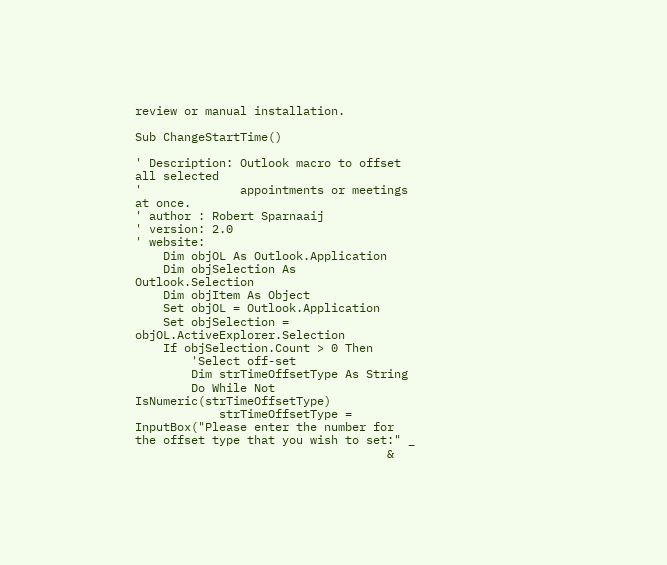review or manual installation.

Sub ChangeStartTime()

' Description: Outlook macro to offset all selected
'              appointments or meetings at once.
' author : Robert Sparnaaij
' version: 2.0
' website:
    Dim objOL As Outlook.Application
    Dim objSelection As Outlook.Selection
    Dim objItem As Object
    Set objOL = Outlook.Application
    Set objSelection = objOL.ActiveExplorer.Selection
    If objSelection.Count > 0 Then
        'Select off-set
        Dim strTimeOffsetType As String
        Do While Not IsNumeric(strTimeOffsetType)
            strTimeOffsetType = InputBox("Please enter the number for the offset type that you wish to set:" _
                                    &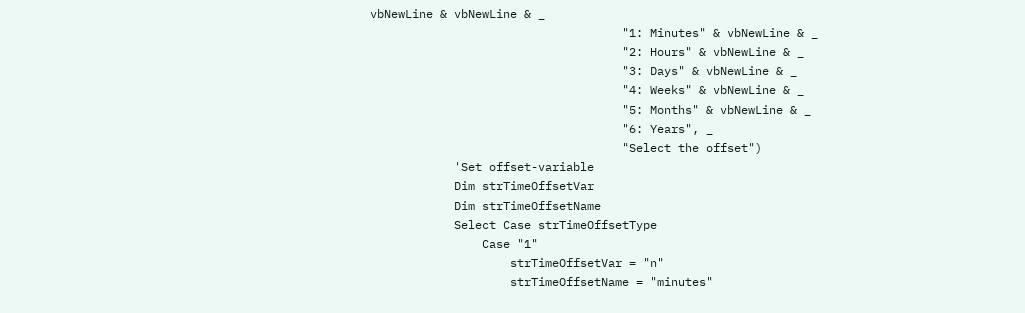vbNewLine & vbNewLine & _
                                    "1: Minutes" & vbNewLine & _
                                    "2: Hours" & vbNewLine & _
                                    "3: Days" & vbNewLine & _
                                    "4: Weeks" & vbNewLine & _
                                    "5: Months" & vbNewLine & _
                                    "6: Years", _
                                    "Select the offset")
            'Set offset-variable
            Dim strTimeOffsetVar
            Dim strTimeOffsetName
            Select Case strTimeOffsetType
                Case "1"
                    strTimeOffsetVar = "n"
                    strTimeOffsetName = "minutes"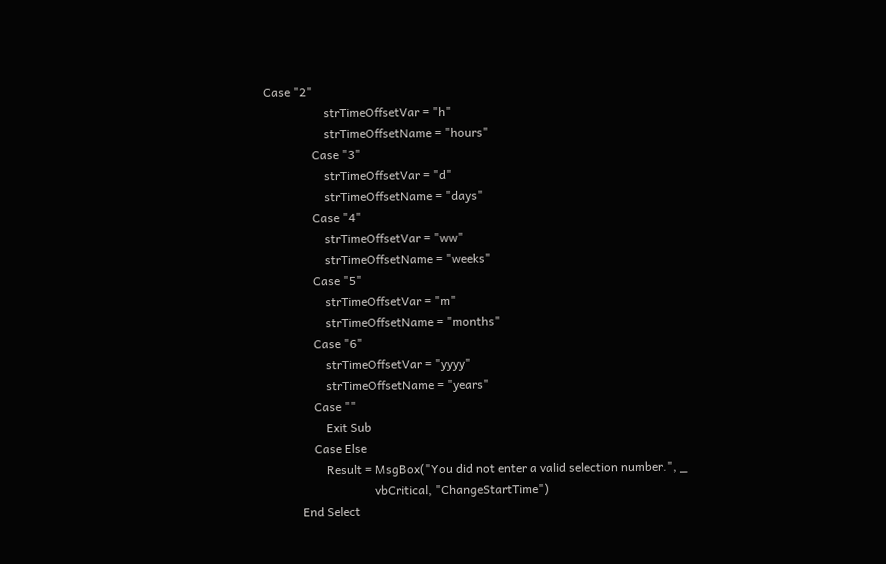Case "2"
                    strTimeOffsetVar = "h"
                    strTimeOffsetName = "hours"
                Case "3"
                    strTimeOffsetVar = "d"
                    strTimeOffsetName = "days"
                Case "4"
                    strTimeOffsetVar = "ww"
                    strTimeOffsetName = "weeks"
                Case "5"
                    strTimeOffsetVar = "m"
                    strTimeOffsetName = "months"
                Case "6"
                    strTimeOffsetVar = "yyyy"
                    strTimeOffsetName = "years"
                Case ""
                    Exit Sub
                Case Else
                    Result = MsgBox("You did not enter a valid selection number.", _
                                    vbCritical, "ChangeStartTime")
            End Select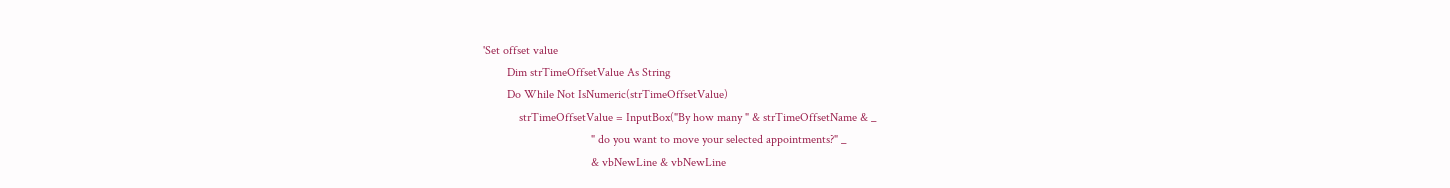'Set offset value
        Dim strTimeOffsetValue As String
        Do While Not IsNumeric(strTimeOffsetValue)
            strTimeOffsetValue = InputBox("By how many " & strTimeOffsetName & _
                                    " do you want to move your selected appointments?" _
                                    & vbNewLine & vbNewLine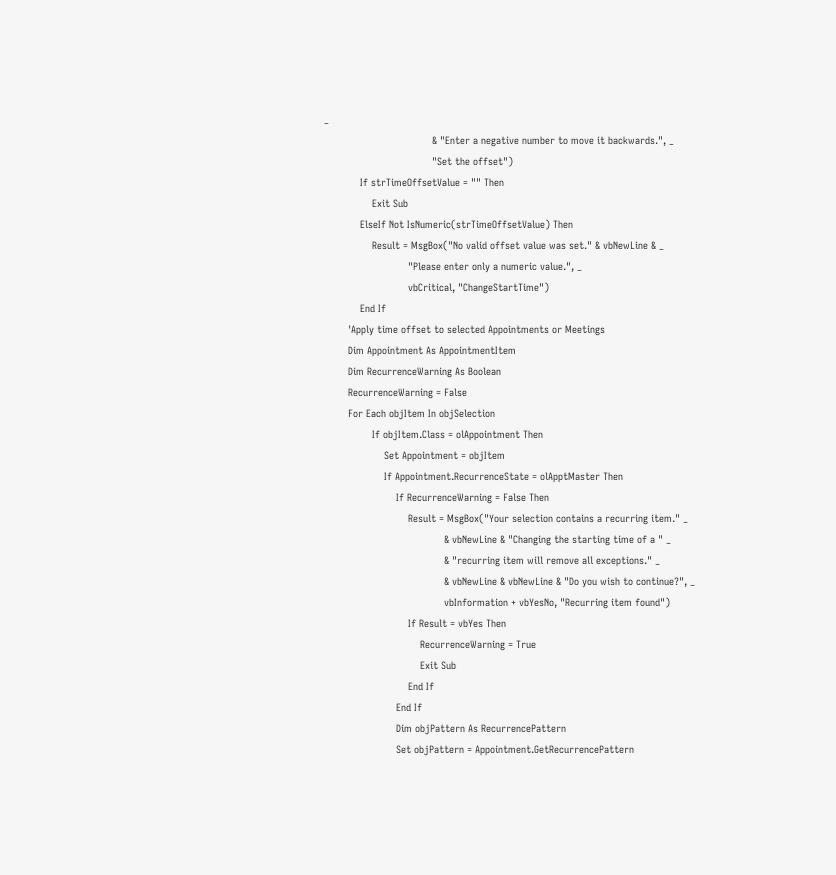_
                                    & "Enter a negative number to move it backwards.", _
                                    "Set the offset")
            If strTimeOffsetValue = "" Then
                Exit Sub
            ElseIf Not IsNumeric(strTimeOffsetValue) Then
                Result = MsgBox("No valid offset value was set." & vbNewLine & _
                            "Please enter only a numeric value.", _
                            vbCritical, "ChangeStartTime")
            End If
        'Apply time offset to selected Appointments or Meetings
        Dim Appointment As AppointmentItem
        Dim RecurrenceWarning As Boolean
        RecurrenceWarning = False
        For Each objItem In objSelection
                If objItem.Class = olAppointment Then
                    Set Appointment = objItem
                    If Appointment.RecurrenceState = olApptMaster Then
                        If RecurrenceWarning = False Then
                            Result = MsgBox("Your selection contains a recurring item." _
                                        & vbNewLine & "Changing the starting time of a " _
                                        & "recurring item will remove all exceptions." _
                                        & vbNewLine & vbNewLine & "Do you wish to continue?", _
                                        vbInformation + vbYesNo, "Recurring item found")
                            If Result = vbYes Then
                                RecurrenceWarning = True
                                Exit Sub
                            End If
                        End If
                        Dim objPattern As RecurrencePattern
                        Set objPattern = Appointment.GetRecurrencePattern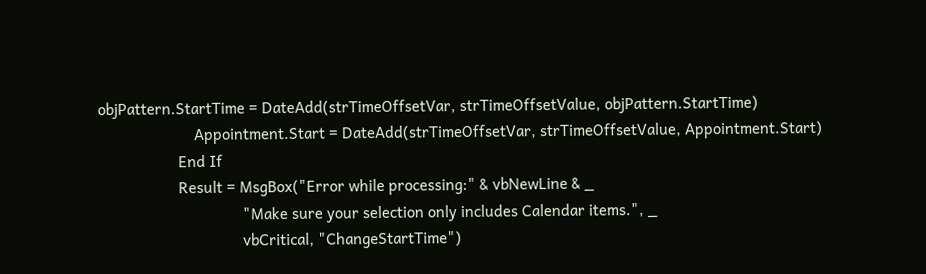objPattern.StartTime = DateAdd(strTimeOffsetVar, strTimeOffsetValue, objPattern.StartTime)
                        Appointment.Start = DateAdd(strTimeOffsetVar, strTimeOffsetValue, Appointment.Start)
                    End If
                    Result = MsgBox("Error while processing:" & vbNewLine & _
                                    "Make sure your selection only includes Calendar items.", _
                                    vbCritical, "ChangeStartTime")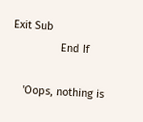Exit Sub
                End If

    'Oops, nothing is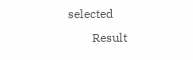selected
        Result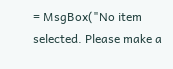= MsgBox("No item selected. Please make a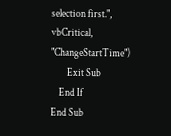selection first.", vbCritical, "ChangeStartTime")
        Exit Sub
    End If
End Sub